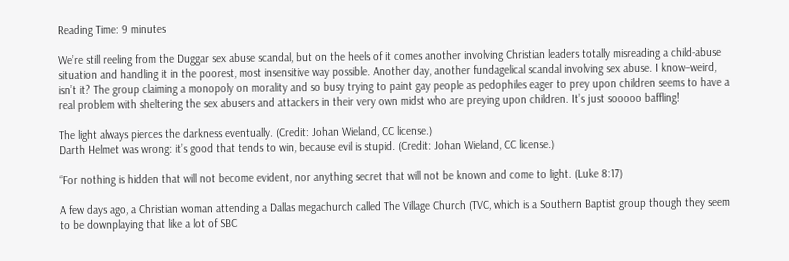Reading Time: 9 minutes

We’re still reeling from the Duggar sex abuse scandal, but on the heels of it comes another involving Christian leaders totally misreading a child-abuse situation and handling it in the poorest, most insensitive way possible. Another day, another fundagelical scandal involving sex abuse. I know–weird, isn’t it? The group claiming a monopoly on morality and so busy trying to paint gay people as pedophiles eager to prey upon children seems to have a real problem with sheltering the sex abusers and attackers in their very own midst who are preying upon children. It’s just sooooo baffling!

The light always pierces the darkness eventually. (Credit: Johan Wieland, CC license.)
Darth Helmet was wrong: it’s good that tends to win, because evil is stupid. (Credit: Johan Wieland, CC license.)

“For nothing is hidden that will not become evident, nor anything secret that will not be known and come to light. (Luke 8:17)

A few days ago, a Christian woman attending a Dallas megachurch called The Village Church (TVC, which is a Southern Baptist group though they seem to be downplaying that like a lot of SBC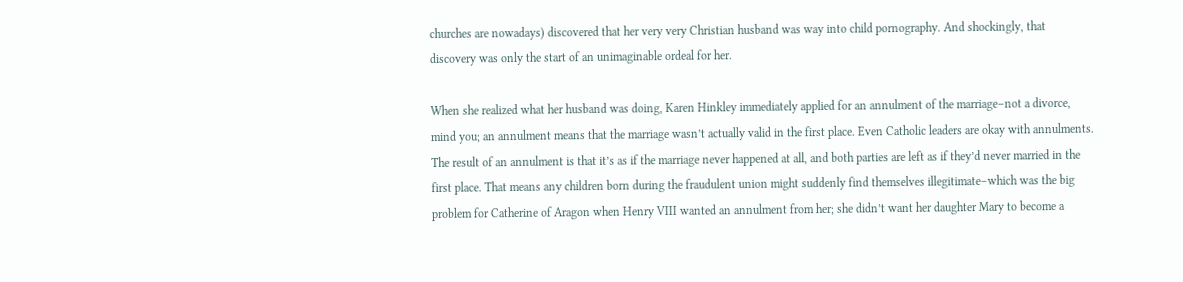churches are nowadays) discovered that her very very Christian husband was way into child pornography. And shockingly, that discovery was only the start of an unimaginable ordeal for her.

When she realized what her husband was doing, Karen Hinkley immediately applied for an annulment of the marriage–not a divorce, mind you; an annulment means that the marriage wasn’t actually valid in the first place. Even Catholic leaders are okay with annulments. The result of an annulment is that it’s as if the marriage never happened at all, and both parties are left as if they’d never married in the first place. That means any children born during the fraudulent union might suddenly find themselves illegitimate–which was the big problem for Catherine of Aragon when Henry VIII wanted an annulment from her; she didn’t want her daughter Mary to become a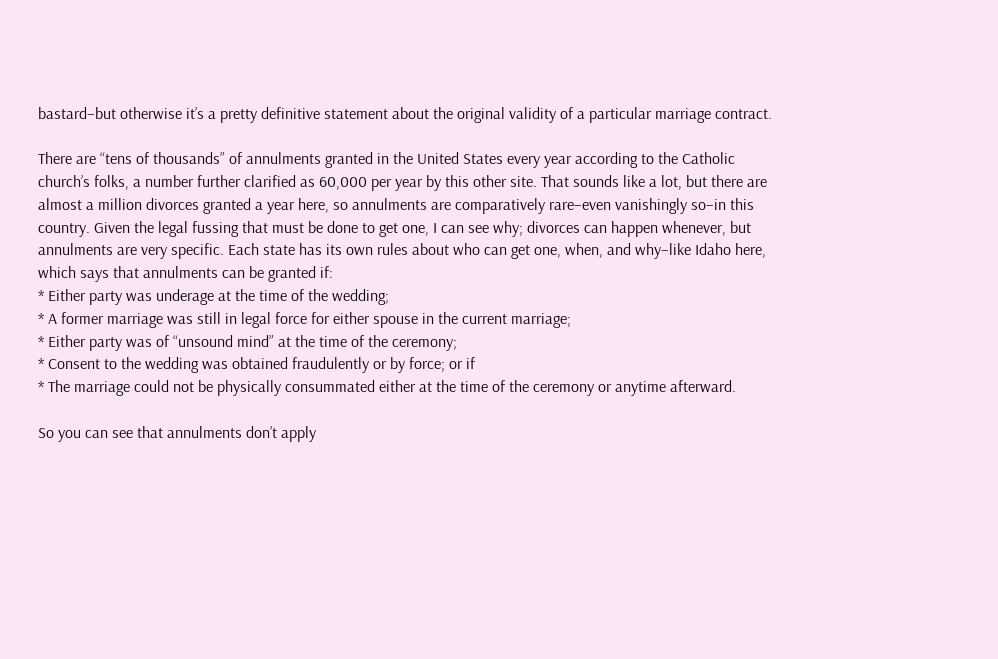bastard–but otherwise it’s a pretty definitive statement about the original validity of a particular marriage contract.

There are “tens of thousands” of annulments granted in the United States every year according to the Catholic church’s folks, a number further clarified as 60,000 per year by this other site. That sounds like a lot, but there are almost a million divorces granted a year here, so annulments are comparatively rare–even vanishingly so–in this country. Given the legal fussing that must be done to get one, I can see why; divorces can happen whenever, but annulments are very specific. Each state has its own rules about who can get one, when, and why–like Idaho here, which says that annulments can be granted if:
* Either party was underage at the time of the wedding;
* A former marriage was still in legal force for either spouse in the current marriage;
* Either party was of “unsound mind” at the time of the ceremony;
* Consent to the wedding was obtained fraudulently or by force; or if
* The marriage could not be physically consummated either at the time of the ceremony or anytime afterward.

So you can see that annulments don’t apply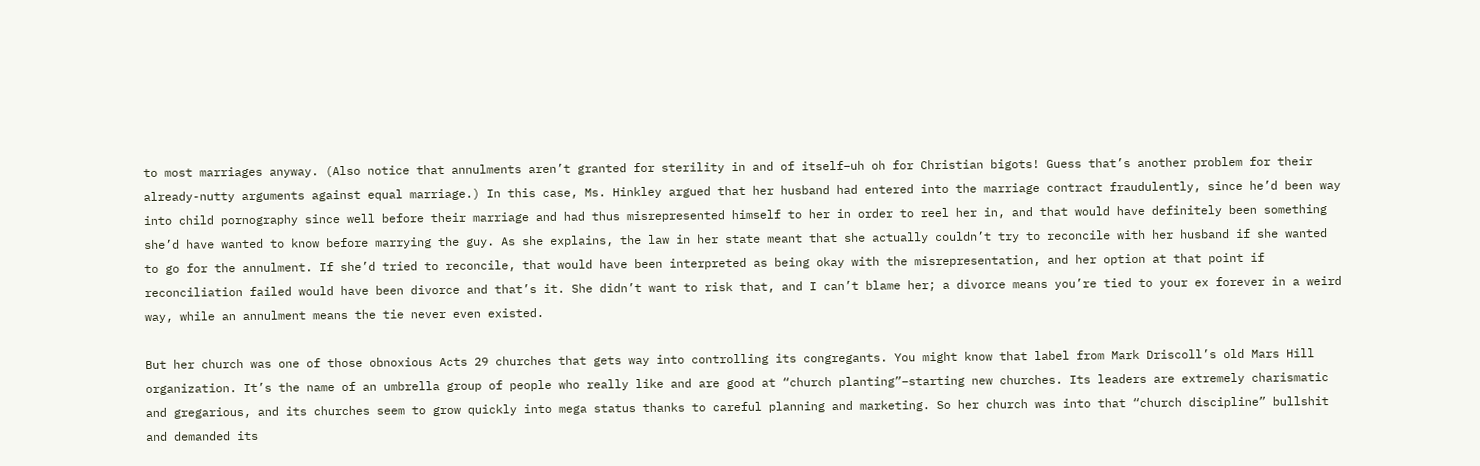to most marriages anyway. (Also notice that annulments aren’t granted for sterility in and of itself–uh oh for Christian bigots! Guess that’s another problem for their already-nutty arguments against equal marriage.) In this case, Ms. Hinkley argued that her husband had entered into the marriage contract fraudulently, since he’d been way into child pornography since well before their marriage and had thus misrepresented himself to her in order to reel her in, and that would have definitely been something she’d have wanted to know before marrying the guy. As she explains, the law in her state meant that she actually couldn’t try to reconcile with her husband if she wanted to go for the annulment. If she’d tried to reconcile, that would have been interpreted as being okay with the misrepresentation, and her option at that point if reconciliation failed would have been divorce and that’s it. She didn’t want to risk that, and I can’t blame her; a divorce means you’re tied to your ex forever in a weird way, while an annulment means the tie never even existed.

But her church was one of those obnoxious Acts 29 churches that gets way into controlling its congregants. You might know that label from Mark Driscoll’s old Mars Hill organization. It’s the name of an umbrella group of people who really like and are good at “church planting”–starting new churches. Its leaders are extremely charismatic and gregarious, and its churches seem to grow quickly into mega status thanks to careful planning and marketing. So her church was into that “church discipline” bullshit and demanded its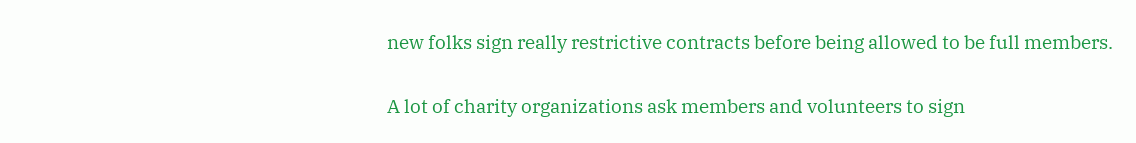new folks sign really restrictive contracts before being allowed to be full members.

A lot of charity organizations ask members and volunteers to sign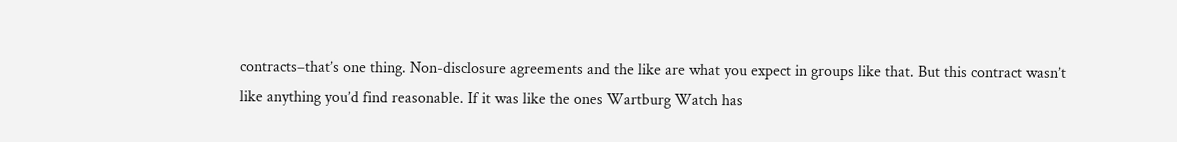contracts–that’s one thing. Non-disclosure agreements and the like are what you expect in groups like that. But this contract wasn’t like anything you’d find reasonable. If it was like the ones Wartburg Watch has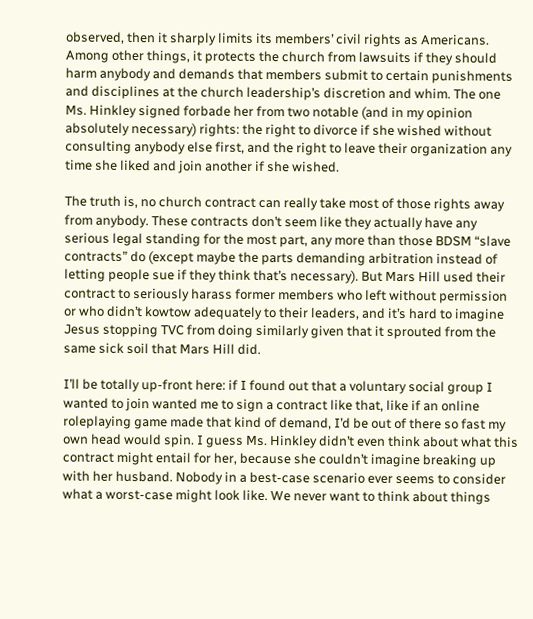observed, then it sharply limits its members’ civil rights as Americans. Among other things, it protects the church from lawsuits if they should harm anybody and demands that members submit to certain punishments and disciplines at the church leadership’s discretion and whim. The one Ms. Hinkley signed forbade her from two notable (and in my opinion absolutely necessary) rights: the right to divorce if she wished without consulting anybody else first, and the right to leave their organization any time she liked and join another if she wished.

The truth is, no church contract can really take most of those rights away from anybody. These contracts don’t seem like they actually have any serious legal standing for the most part, any more than those BDSM “slave contracts” do (except maybe the parts demanding arbitration instead of letting people sue if they think that’s necessary). But Mars Hill used their contract to seriously harass former members who left without permission or who didn’t kowtow adequately to their leaders, and it’s hard to imagine Jesus stopping TVC from doing similarly given that it sprouted from the same sick soil that Mars Hill did.

I’ll be totally up-front here: if I found out that a voluntary social group I wanted to join wanted me to sign a contract like that, like if an online roleplaying game made that kind of demand, I’d be out of there so fast my own head would spin. I guess Ms. Hinkley didn’t even think about what this contract might entail for her, because she couldn’t imagine breaking up with her husband. Nobody in a best-case scenario ever seems to consider what a worst-case might look like. We never want to think about things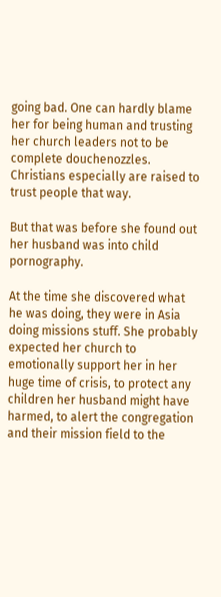going bad. One can hardly blame her for being human and trusting her church leaders not to be complete douchenozzles. Christians especially are raised to trust people that way.

But that was before she found out her husband was into child pornography.

At the time she discovered what he was doing, they were in Asia doing missions stuff. She probably expected her church to emotionally support her in her huge time of crisis, to protect any children her husband might have harmed, to alert the congregation and their mission field to the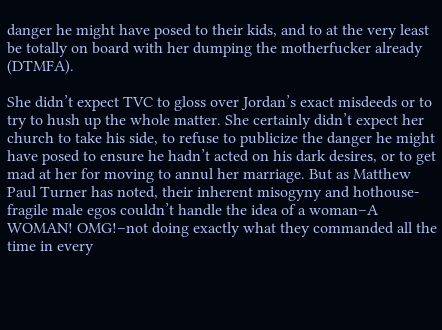danger he might have posed to their kids, and to at the very least be totally on board with her dumping the motherfucker already (DTMFA).

She didn’t expect TVC to gloss over Jordan’s exact misdeeds or to try to hush up the whole matter. She certainly didn’t expect her church to take his side, to refuse to publicize the danger he might have posed to ensure he hadn’t acted on his dark desires, or to get mad at her for moving to annul her marriage. But as Matthew Paul Turner has noted, their inherent misogyny and hothouse-fragile male egos couldn’t handle the idea of a woman–A WOMAN! OMG!–not doing exactly what they commanded all the time in every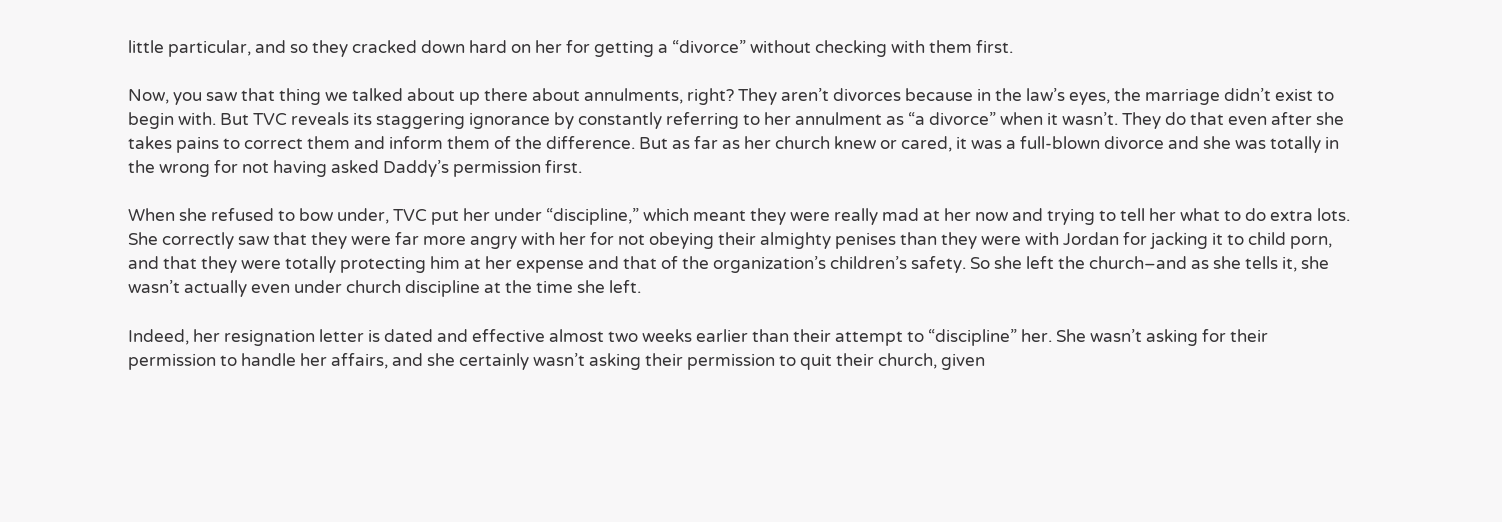little particular, and so they cracked down hard on her for getting a “divorce” without checking with them first.

Now, you saw that thing we talked about up there about annulments, right? They aren’t divorces because in the law’s eyes, the marriage didn’t exist to begin with. But TVC reveals its staggering ignorance by constantly referring to her annulment as “a divorce” when it wasn’t. They do that even after she takes pains to correct them and inform them of the difference. But as far as her church knew or cared, it was a full-blown divorce and she was totally in the wrong for not having asked Daddy’s permission first.

When she refused to bow under, TVC put her under “discipline,” which meant they were really mad at her now and trying to tell her what to do extra lots. She correctly saw that they were far more angry with her for not obeying their almighty penises than they were with Jordan for jacking it to child porn, and that they were totally protecting him at her expense and that of the organization’s children’s safety. So she left the church–and as she tells it, she wasn’t actually even under church discipline at the time she left.

Indeed, her resignation letter is dated and effective almost two weeks earlier than their attempt to “discipline” her. She wasn’t asking for their permission to handle her affairs, and she certainly wasn’t asking their permission to quit their church, given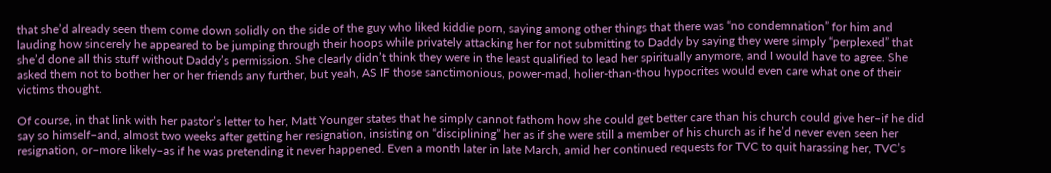that she’d already seen them come down solidly on the side of the guy who liked kiddie porn, saying among other things that there was “no condemnation” for him and lauding how sincerely he appeared to be jumping through their hoops while privately attacking her for not submitting to Daddy by saying they were simply “perplexed” that she’d done all this stuff without Daddy’s permission. She clearly didn’t think they were in the least qualified to lead her spiritually anymore, and I would have to agree. She asked them not to bother her or her friends any further, but yeah, AS IF those sanctimonious, power-mad, holier-than-thou hypocrites would even care what one of their victims thought.

Of course, in that link with her pastor’s letter to her, Matt Younger states that he simply cannot fathom how she could get better care than his church could give her–if he did say so himself–and, almost two weeks after getting her resignation, insisting on “disciplining” her as if she were still a member of his church as if he’d never even seen her resignation, or–more likely–as if he was pretending it never happened. Even a month later in late March, amid her continued requests for TVC to quit harassing her, TVC’s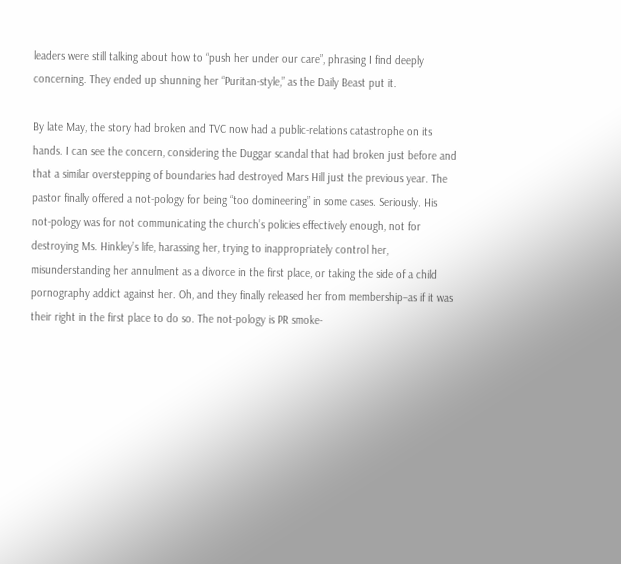leaders were still talking about how to “push her under our care”, phrasing I find deeply concerning. They ended up shunning her “Puritan-style,” as the Daily Beast put it.

By late May, the story had broken and TVC now had a public-relations catastrophe on its hands. I can see the concern, considering the Duggar scandal that had broken just before and that a similar overstepping of boundaries had destroyed Mars Hill just the previous year. The pastor finally offered a not-pology for being “too domineering” in some cases. Seriously. His not-pology was for not communicating the church’s policies effectively enough, not for destroying Ms. Hinkley’s life, harassing her, trying to inappropriately control her, misunderstanding her annulment as a divorce in the first place, or taking the side of a child pornography addict against her. Oh, and they finally released her from membership–as if it was their right in the first place to do so. The not-pology is PR smoke-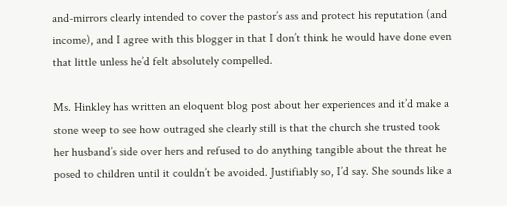and-mirrors clearly intended to cover the pastor’s ass and protect his reputation (and income), and I agree with this blogger in that I don’t think he would have done even that little unless he’d felt absolutely compelled.

Ms. Hinkley has written an eloquent blog post about her experiences and it’d make a stone weep to see how outraged she clearly still is that the church she trusted took her husband’s side over hers and refused to do anything tangible about the threat he posed to children until it couldn’t be avoided. Justifiably so, I’d say. She sounds like a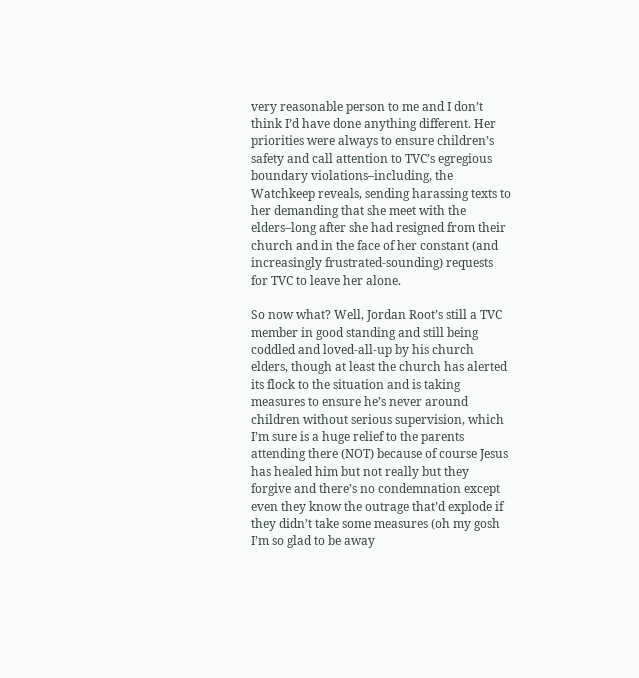very reasonable person to me and I don’t think I’d have done anything different. Her priorities were always to ensure children’s safety and call attention to TVC’s egregious boundary violations–including, the Watchkeep reveals, sending harassing texts to her demanding that she meet with the elders–long after she had resigned from their church and in the face of her constant (and increasingly frustrated-sounding) requests for TVC to leave her alone.

So now what? Well, Jordan Root’s still a TVC member in good standing and still being coddled and loved-all-up by his church elders, though at least the church has alerted its flock to the situation and is taking measures to ensure he’s never around children without serious supervision, which I’m sure is a huge relief to the parents attending there (NOT) because of course Jesus has healed him but not really but they forgive and there’s no condemnation except even they know the outrage that’d explode if they didn’t take some measures (oh my gosh I’m so glad to be away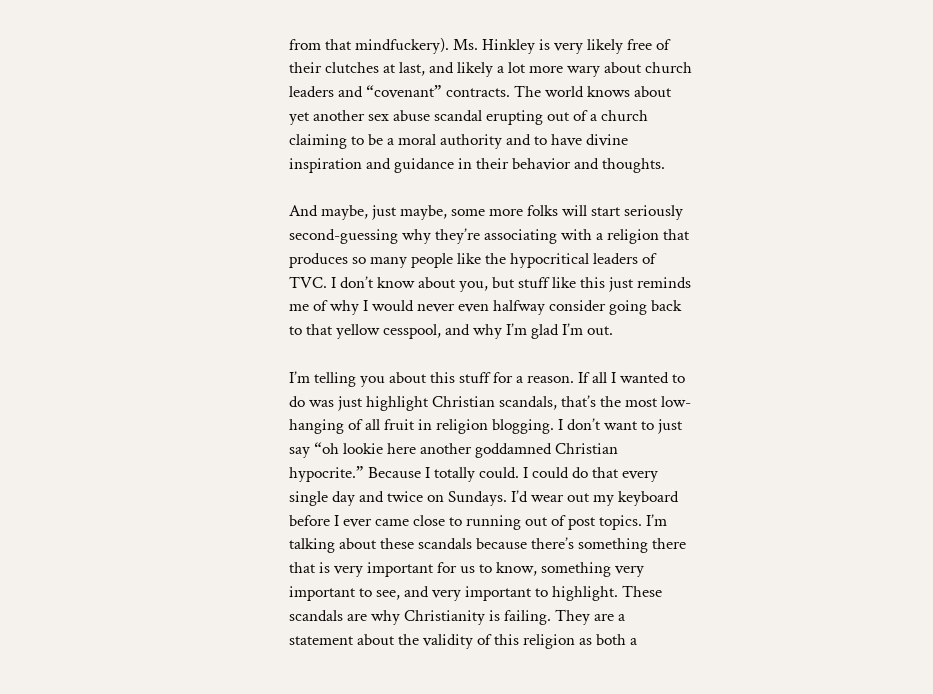from that mindfuckery). Ms. Hinkley is very likely free of their clutches at last, and likely a lot more wary about church leaders and “covenant” contracts. The world knows about yet another sex abuse scandal erupting out of a church claiming to be a moral authority and to have divine inspiration and guidance in their behavior and thoughts.

And maybe, just maybe, some more folks will start seriously second-guessing why they’re associating with a religion that produces so many people like the hypocritical leaders of TVC. I don’t know about you, but stuff like this just reminds me of why I would never even halfway consider going back to that yellow cesspool, and why I’m glad I’m out.

I’m telling you about this stuff for a reason. If all I wanted to do was just highlight Christian scandals, that’s the most low-hanging of all fruit in religion blogging. I don’t want to just say “oh lookie here another goddamned Christian hypocrite.” Because I totally could. I could do that every single day and twice on Sundays. I’d wear out my keyboard before I ever came close to running out of post topics. I’m talking about these scandals because there’s something there that is very important for us to know, something very important to see, and very important to highlight. These scandals are why Christianity is failing. They are a statement about the validity of this religion as both a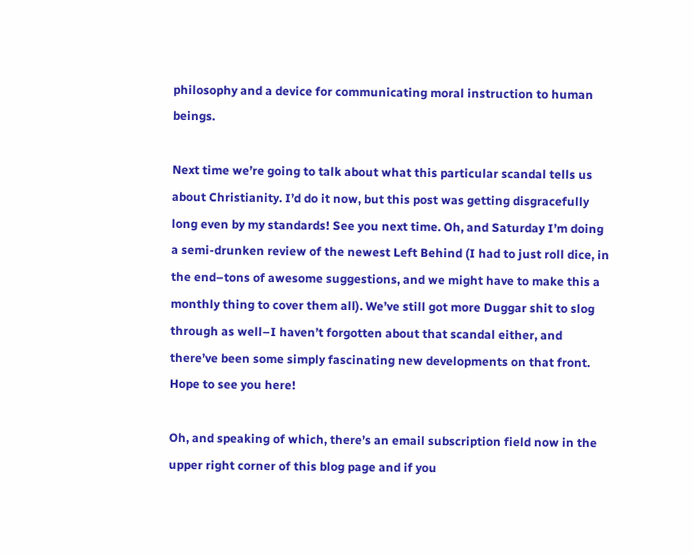philosophy and a device for communicating moral instruction to human beings.

Next time we’re going to talk about what this particular scandal tells us about Christianity. I’d do it now, but this post was getting disgracefully long even by my standards! See you next time. Oh, and Saturday I’m doing a semi-drunken review of the newest Left Behind (I had to just roll dice, in the end–tons of awesome suggestions, and we might have to make this a monthly thing to cover them all). We’ve still got more Duggar shit to slog through as well–I haven’t forgotten about that scandal either, and there’ve been some simply fascinating new developments on that front. Hope to see you here!

Oh, and speaking of which, there’s an email subscription field now in the upper right corner of this blog page and if you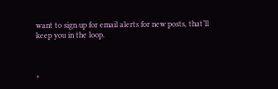want to sign up for email alerts for new posts, that’ll keep you in the loop.



*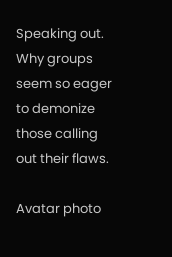Speaking out. Why groups seem so eager to demonize those calling out their flaws.

Avatar photo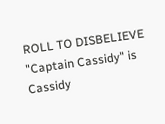ROLL TO DISBELIEVE "Captain Cassidy" is Cassidy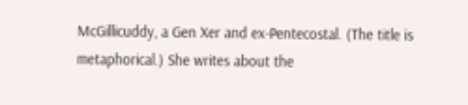McGillicuddy, a Gen Xer and ex-Pentecostal. (The title is metaphorical.) She writes about the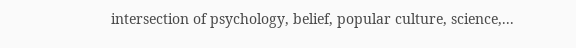intersection of psychology, belief, popular culture, science,...